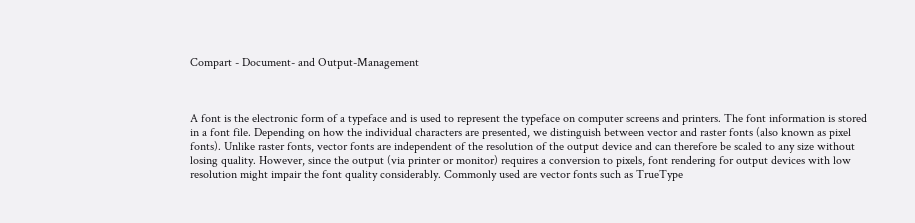Compart - Document- and Output-Management



A font is the electronic form of a typeface and is used to represent the typeface on computer screens and printers. The font information is stored in a font file. Depending on how the individual characters are presented, we distinguish between vector and raster fonts (also known as pixel fonts). Unlike raster fonts, vector fonts are independent of the resolution of the output device and can therefore be scaled to any size without losing quality. However, since the output (via printer or monitor) requires a conversion to pixels, font rendering for output devices with low resolution might impair the font quality considerably. Commonly used are vector fonts such as TrueType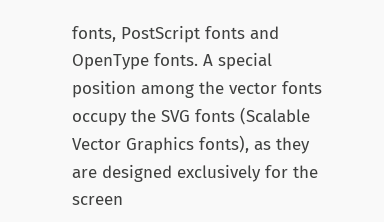fonts, PostScript fonts and OpenType fonts. A special position among the vector fonts occupy the SVG fonts (Scalable Vector Graphics fonts), as they are designed exclusively for the screen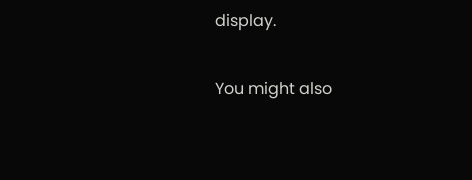display.

You might also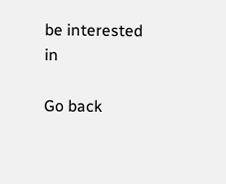be interested in

Go back